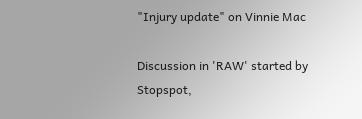"Injury update" on Vinnie Mac

Discussion in 'RAW' started by Stopspot,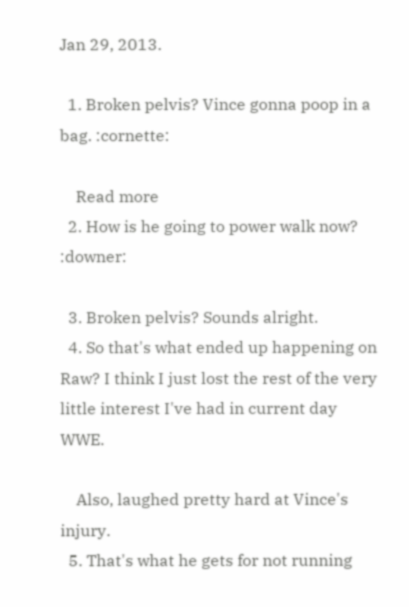Jan 29, 2013.

  1. Broken pelvis? Vince gonna poop in a bag. :cornette:

    Read more
  2. How is he going to power walk now? :downer:

  3. Broken pelvis? Sounds alright.
  4. So that's what ended up happening on Raw? I think I just lost the rest of the very little interest I've had in current day WWE.

    Also, laughed pretty hard at Vince's injury.
  5. That's what he gets for not running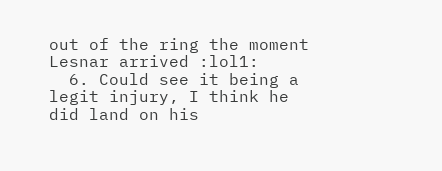out of the ring the moment Lesnar arrived :lol1:
  6. Could see it being a legit injury, I think he did land on his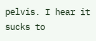pelvis. I hear it sucks to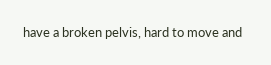have a broken pelvis, hard to move and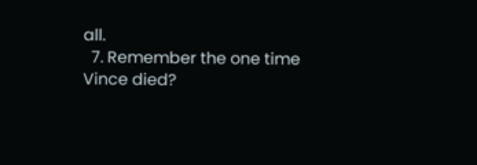all.
  7. Remember the one time Vince died?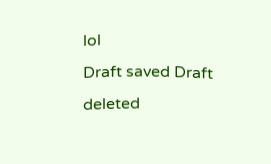lol
Draft saved Draft deleted